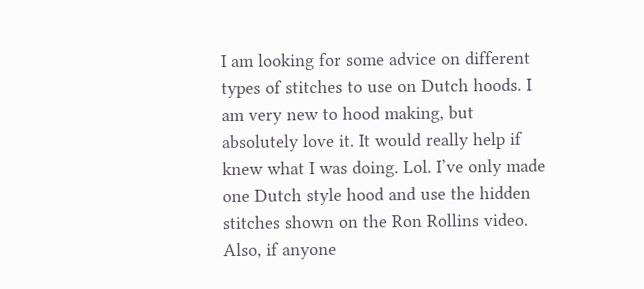I am looking for some advice on different types of stitches to use on Dutch hoods. I am very new to hood making, but absolutely love it. It would really help if knew what I was doing. Lol. I’ve only made one Dutch style hood and use the hidden stitches shown on the Ron Rollins video. Also, if anyone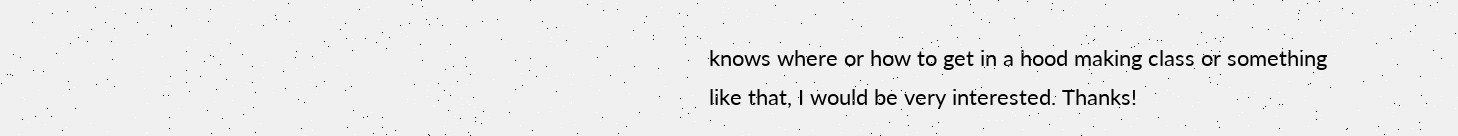knows where or how to get in a hood making class or something like that, I would be very interested. Thanks!